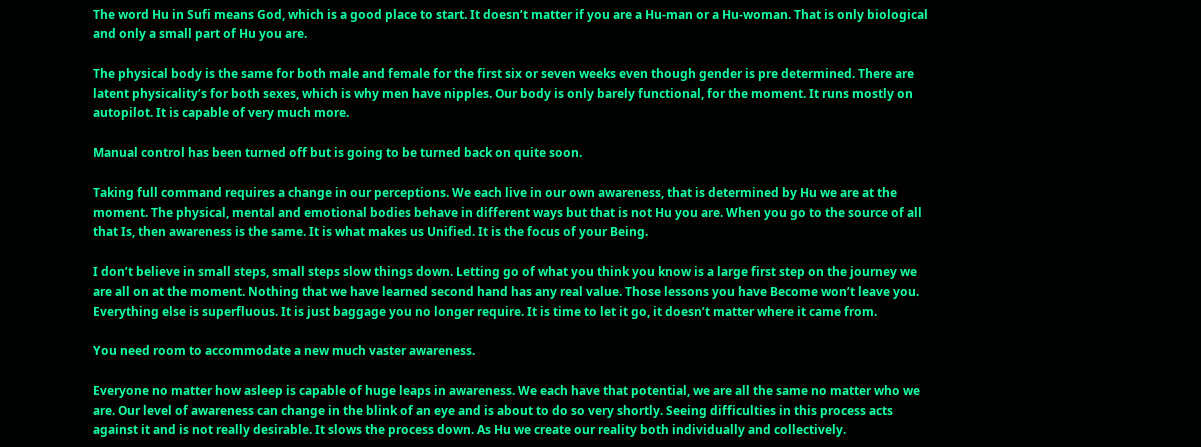The word Hu in Sufi means God, which is a good place to start. It doesn’t matter if you are a Hu-man or a Hu-woman. That is only biological and only a small part of Hu you are.

The physical body is the same for both male and female for the first six or seven weeks even though gender is pre determined. There are latent physicality’s for both sexes, which is why men have nipples. Our body is only barely functional, for the moment. It runs mostly on autopilot. It is capable of very much more.

Manual control has been turned off but is going to be turned back on quite soon.

Taking full command requires a change in our perceptions. We each live in our own awareness, that is determined by Hu we are at the moment. The physical, mental and emotional bodies behave in different ways but that is not Hu you are. When you go to the source of all that Is, then awareness is the same. It is what makes us Unified. It is the focus of your Being.

I don’t believe in small steps, small steps slow things down. Letting go of what you think you know is a large first step on the journey we are all on at the moment. Nothing that we have learned second hand has any real value. Those lessons you have Become won’t leave you. Everything else is superfluous. It is just baggage you no longer require. It is time to let it go, it doesn’t matter where it came from.

You need room to accommodate a new much vaster awareness.

Everyone no matter how asleep is capable of huge leaps in awareness. We each have that potential, we are all the same no matter who we are. Our level of awareness can change in the blink of an eye and is about to do so very shortly. Seeing difficulties in this process acts against it and is not really desirable. It slows the process down. As Hu we create our reality both individually and collectively.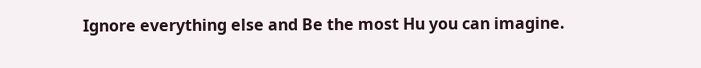Ignore everything else and Be the most Hu you can imagine.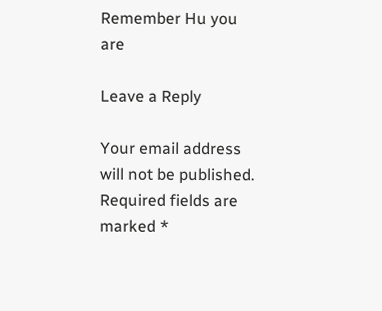Remember Hu you are

Leave a Reply

Your email address will not be published. Required fields are marked *